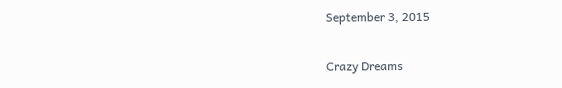September 3, 2015

Crazy Dreams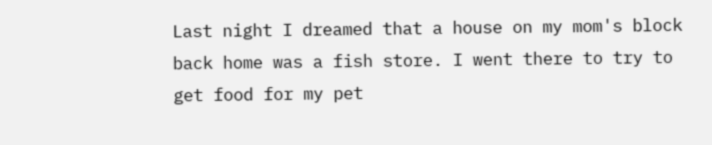Last night I dreamed that a house on my mom's block back home was a fish store. I went there to try to get food for my pet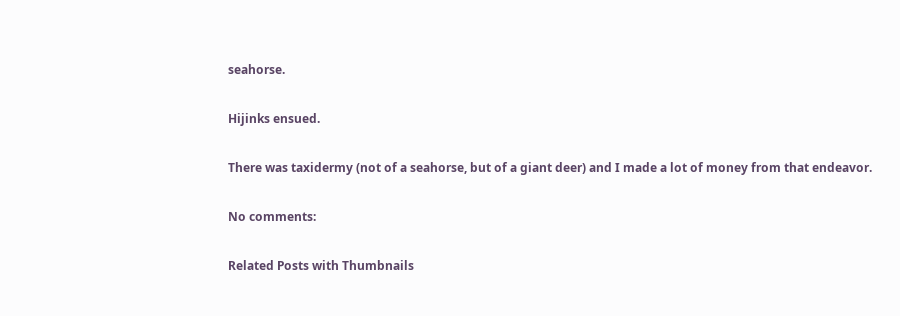seahorse.

Hijinks ensued.

There was taxidermy (not of a seahorse, but of a giant deer) and I made a lot of money from that endeavor.

No comments:

Related Posts with Thumbnails